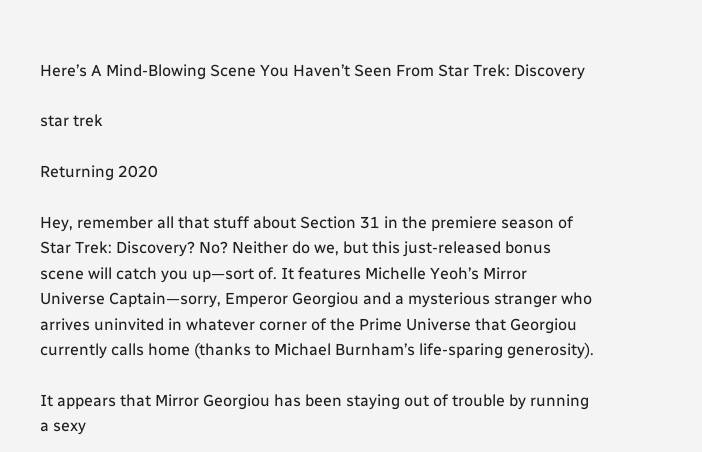Here’s A Mind-Blowing Scene You Haven’t Seen From Star Trek: Discovery

star trek

Returning 2020

Hey, remember all that stuff about Section 31 in the premiere season of Star Trek: Discovery? No? Neither do we, but this just-released bonus scene will catch you up—sort of. It features Michelle Yeoh’s Mirror Universe Captain—sorry, Emperor Georgiou and a mysterious stranger who arrives uninvited in whatever corner of the Prime Universe that Georgiou currently calls home (thanks to Michael Burnham’s life-sparing generosity).

It appears that Mirror Georgiou has been staying out of trouble by running a sexy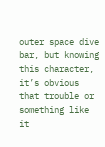outer space dive bar, but knowing this character, it’s obvious that trouble or something like it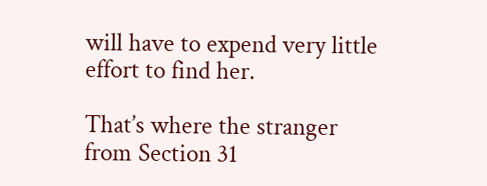will have to expend very little effort to find her.

That’s where the stranger from Section 31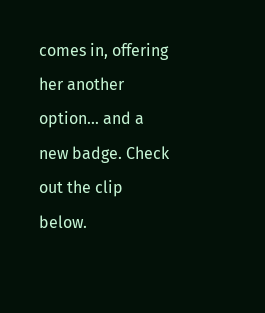comes in, offering her another option… and a new badge. Check out the clip below.